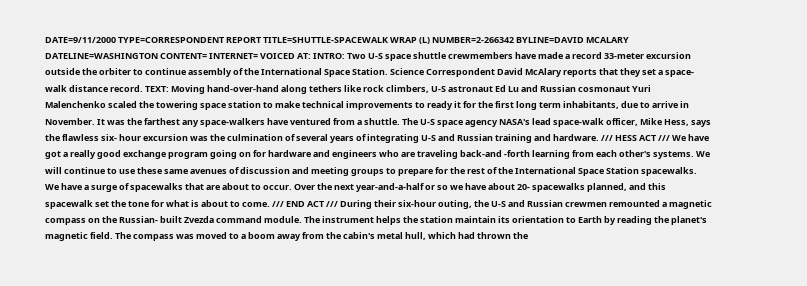DATE=9/11/2000 TYPE=CORRESPONDENT REPORT TITLE=SHUTTLE-SPACEWALK WRAP (L) NUMBER=2-266342 BYLINE=DAVID MCALARY DATELINE=WASHINGTON CONTENT= INTERNET= VOICED AT: INTRO: Two U-S space shuttle crewmembers have made a record 33-meter excursion outside the orbiter to continue assembly of the International Space Station. Science Correspondent David McAlary reports that they set a space-walk distance record. TEXT: Moving hand-over-hand along tethers like rock climbers, U-S astronaut Ed Lu and Russian cosmonaut Yuri Malenchenko scaled the towering space station to make technical improvements to ready it for the first long term inhabitants, due to arrive in November. It was the farthest any space-walkers have ventured from a shuttle. The U-S space agency NASA's lead space-walk officer, Mike Hess, says the flawless six- hour excursion was the culmination of several years of integrating U-S and Russian training and hardware. /// HESS ACT /// We have got a really good exchange program going on for hardware and engineers who are traveling back-and -forth learning from each other's systems. We will continue to use these same avenues of discussion and meeting groups to prepare for the rest of the International Space Station spacewalks. We have a surge of spacewalks that are about to occur. Over the next year-and-a-half or so we have about 20- spacewalks planned, and this spacewalk set the tone for what is about to come. /// END ACT /// During their six-hour outing, the U-S and Russian crewmen remounted a magnetic compass on the Russian- built Zvezda command module. The instrument helps the station maintain its orientation to Earth by reading the planet's magnetic field. The compass was moved to a boom away from the cabin's metal hull, which had thrown the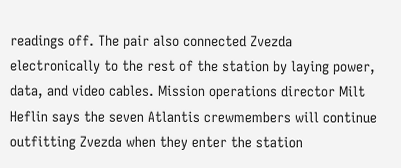readings off. The pair also connected Zvezda electronically to the rest of the station by laying power, data, and video cables. Mission operations director Milt Heflin says the seven Atlantis crewmembers will continue outfitting Zvezda when they enter the station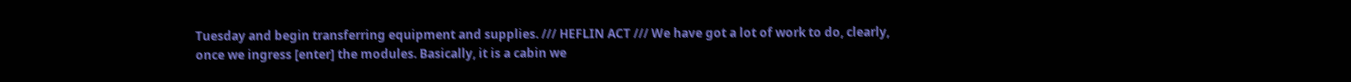Tuesday and begin transferring equipment and supplies. /// HEFLIN ACT /// We have got a lot of work to do, clearly, once we ingress [enter] the modules. Basically, it is a cabin we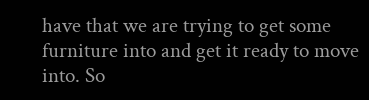have that we are trying to get some furniture into and get it ready to move into. So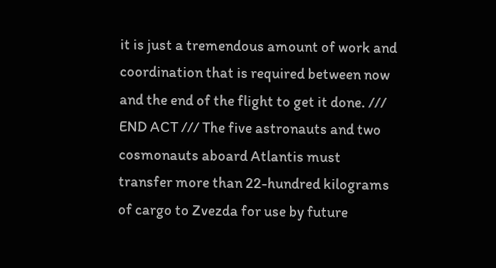it is just a tremendous amount of work and coordination that is required between now and the end of the flight to get it done. /// END ACT /// The five astronauts and two cosmonauts aboard Atlantis must transfer more than 22-hundred kilograms of cargo to Zvezda for use by future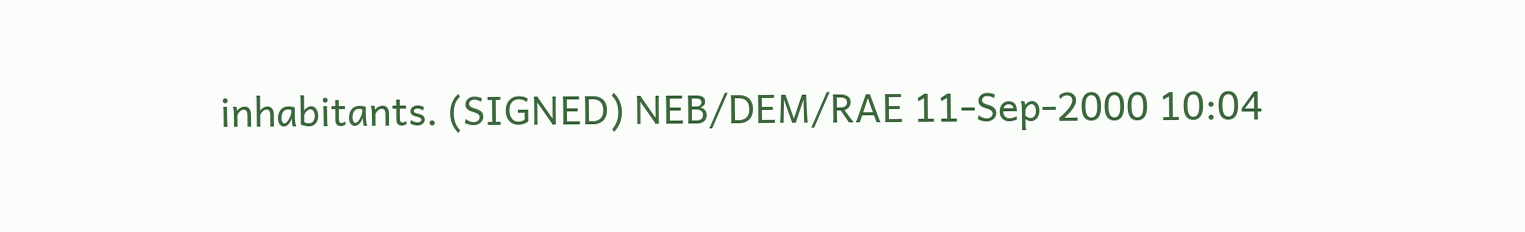inhabitants. (SIGNED) NEB/DEM/RAE 11-Sep-2000 10:04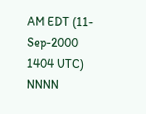AM EDT (11-Sep-2000 1404 UTC) NNNN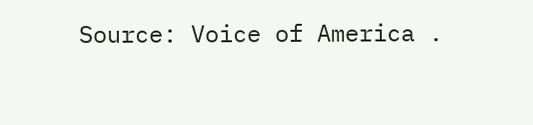Source: Voice of America .